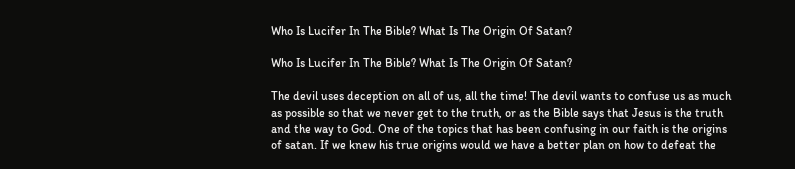Who Is Lucifer In The Bible? What Is The Origin Of Satan?

Who Is Lucifer In The Bible? What Is The Origin Of Satan?

The devil uses deception on all of us, all the time! The devil wants to confuse us as much as possible so that we never get to the truth, or as the Bible says that Jesus is the truth and the way to God. One of the topics that has been confusing in our faith is the origins of satan. If we knew his true origins would we have a better plan on how to defeat the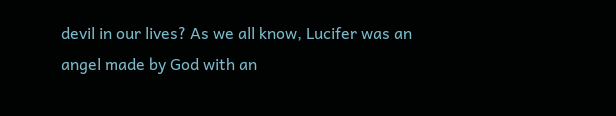devil in our lives? As we all know, Lucifer was an angel made by God with an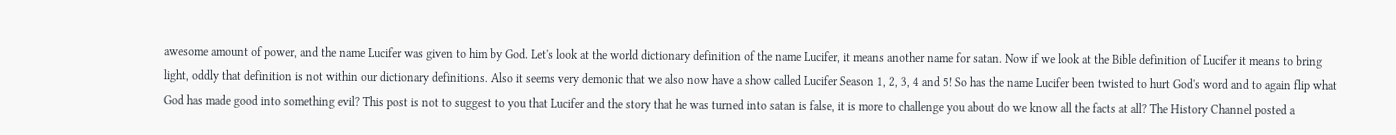awesome amount of power, and the name Lucifer was given to him by God. Let's look at the world dictionary definition of the name Lucifer, it means another name for satan. Now if we look at the Bible definition of Lucifer it means to bring light, oddly that definition is not within our dictionary definitions. Also it seems very demonic that we also now have a show called Lucifer Season 1, 2, 3, 4 and 5! So has the name Lucifer been twisted to hurt God's word and to again flip what God has made good into something evil? This post is not to suggest to you that Lucifer and the story that he was turned into satan is false, it is more to challenge you about do we know all the facts at all? The History Channel posted a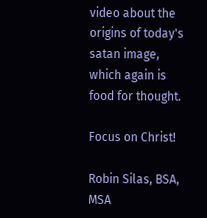video about the origins of today's satan image, which again is food for thought.

Focus on Christ!

Robin Silas, BSA, MSA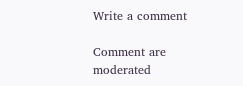Write a comment

Comment are moderated